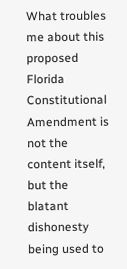What troubles me about this proposed Florida Constitutional Amendment is not the content itself, but the blatant dishonesty being used to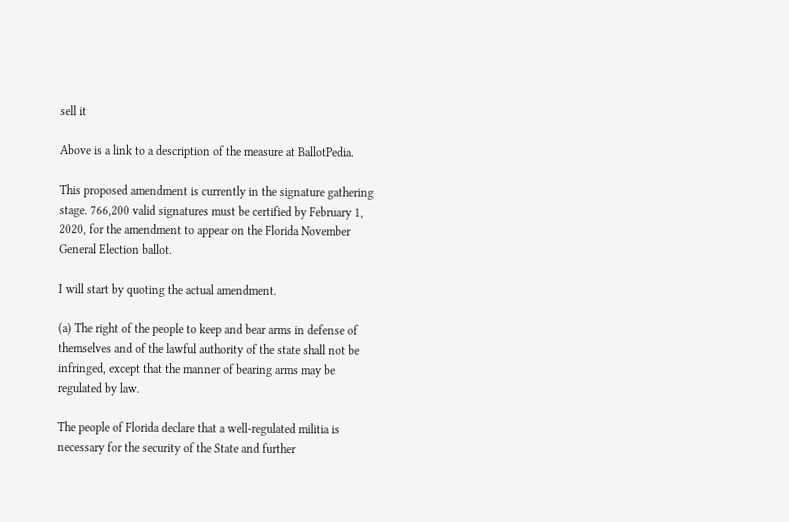sell it

Above is a link to a description of the measure at BallotPedia.

This proposed amendment is currently in the signature gathering stage. 766,200 valid signatures must be certified by February 1, 2020, for the amendment to appear on the Florida November General Election ballot.

I will start by quoting the actual amendment.

(a) The right of the people to keep and bear arms in defense of themselves and of the lawful authority of the state shall not be infringed, except that the manner of bearing arms may be regulated by law.

The people of Florida declare that a well-regulated militia is necessary for the security of the State and further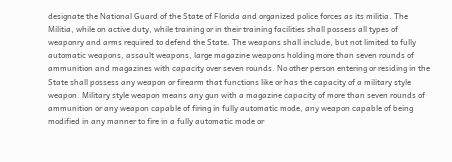designate the National Guard of the State of Florida and organized police forces as its militia. The Militia, while on active duty, while training or in their training facilities shall possess all types of weaponry and arms required to defend the State. The weapons shall include, but not limited to fully automatic weapons, assault weapons, large magazine weapons holding more than seven rounds of ammunition and magazines with capacity over seven rounds. No other person entering or residing in the State shall possess any weapon or firearm that functions like or has the capacity of a military style weapon. Military style weapon means any gun with a magazine capacity of more than seven rounds of ammunition or any weapon capable of firing in fully automatic mode, any weapon capable of being modified in any manner to fire in a fully automatic mode or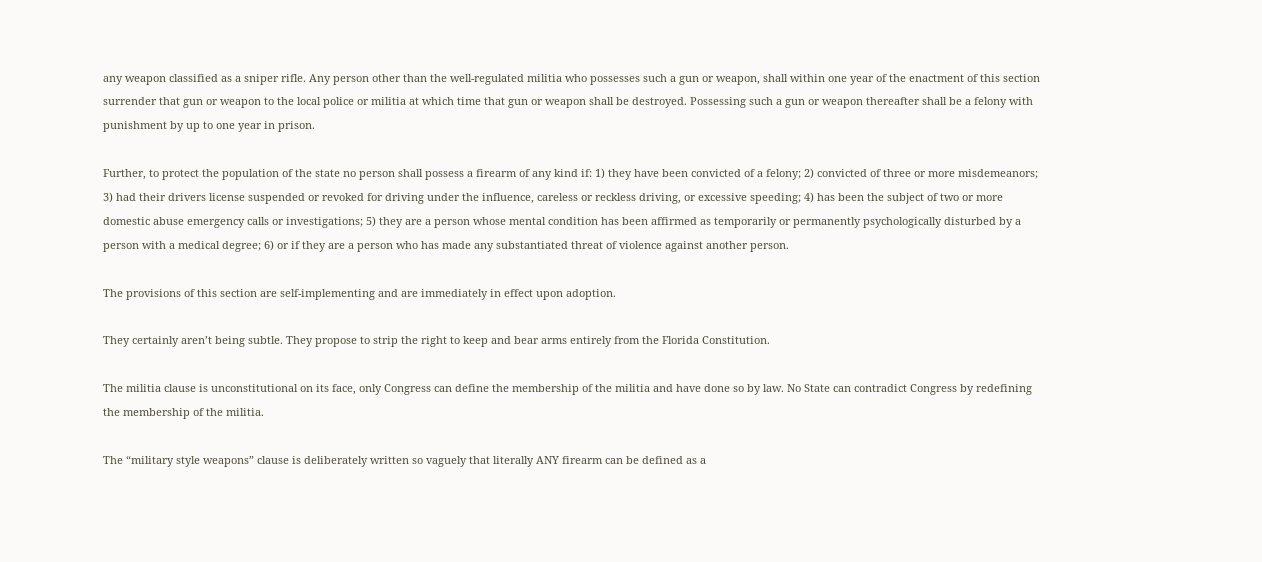any weapon classified as a sniper rifle. Any person other than the well-regulated militia who possesses such a gun or weapon, shall within one year of the enactment of this section surrender that gun or weapon to the local police or militia at which time that gun or weapon shall be destroyed. Possessing such a gun or weapon thereafter shall be a felony with punishment by up to one year in prison.

Further, to protect the population of the state no person shall possess a firearm of any kind if: 1) they have been convicted of a felony; 2) convicted of three or more misdemeanors; 3) had their drivers license suspended or revoked for driving under the influence, careless or reckless driving, or excessive speeding; 4) has been the subject of two or more domestic abuse emergency calls or investigations; 5) they are a person whose mental condition has been affirmed as temporarily or permanently psychologically disturbed by a person with a medical degree; 6) or if they are a person who has made any substantiated threat of violence against another person.

The provisions of this section are self-implementing and are immediately in effect upon adoption.

They certainly aren’t being subtle. They propose to strip the right to keep and bear arms entirely from the Florida Constitution.

The militia clause is unconstitutional on its face, only Congress can define the membership of the militia and have done so by law. No State can contradict Congress by redefining the membership of the militia.

The “military style weapons” clause is deliberately written so vaguely that literally ANY firearm can be defined as a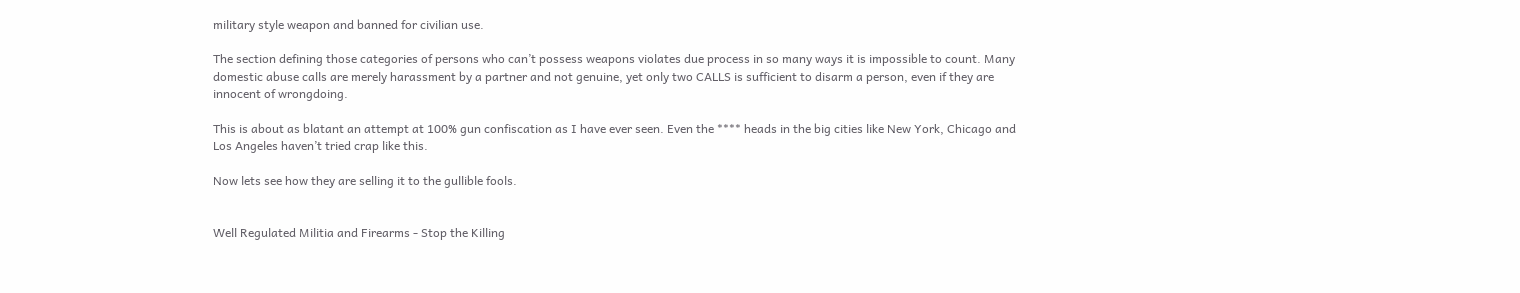military style weapon and banned for civilian use.

The section defining those categories of persons who can’t possess weapons violates due process in so many ways it is impossible to count. Many domestic abuse calls are merely harassment by a partner and not genuine, yet only two CALLS is sufficient to disarm a person, even if they are innocent of wrongdoing.

This is about as blatant an attempt at 100% gun confiscation as I have ever seen. Even the **** heads in the big cities like New York, Chicago and Los Angeles haven’t tried crap like this.

Now lets see how they are selling it to the gullible fools.


Well Regulated Militia and Firearms - Stop the Killing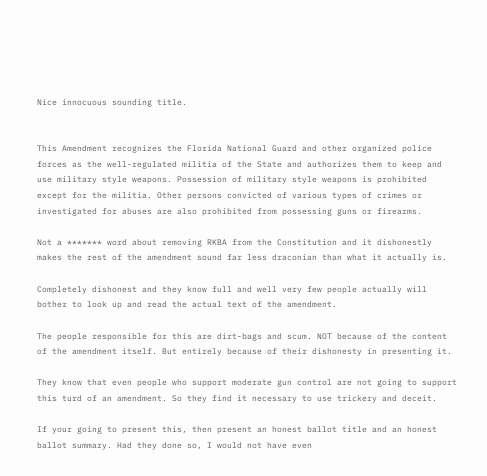Nice innocuous sounding title.


This Amendment recognizes the Florida National Guard and other organized police forces as the well-regulated militia of the State and authorizes them to keep and use military style weapons. Possession of military style weapons is prohibited except for the militia. Other persons convicted of various types of crimes or investigated for abuses are also prohibited from possessing guns or firearms.

Not a ******* word about removing RKBA from the Constitution and it dishonestly makes the rest of the amendment sound far less draconian than what it actually is.

Completely dishonest and they know full and well very few people actually will bother to look up and read the actual text of the amendment.

The people responsible for this are dirt-bags and scum. NOT because of the content of the amendment itself. But entirely because of their dishonesty in presenting it.

They know that even people who support moderate gun control are not going to support this turd of an amendment. So they find it necessary to use trickery and deceit.

If your going to present this, then present an honest ballot title and an honest ballot summary. Had they done so, I would not have even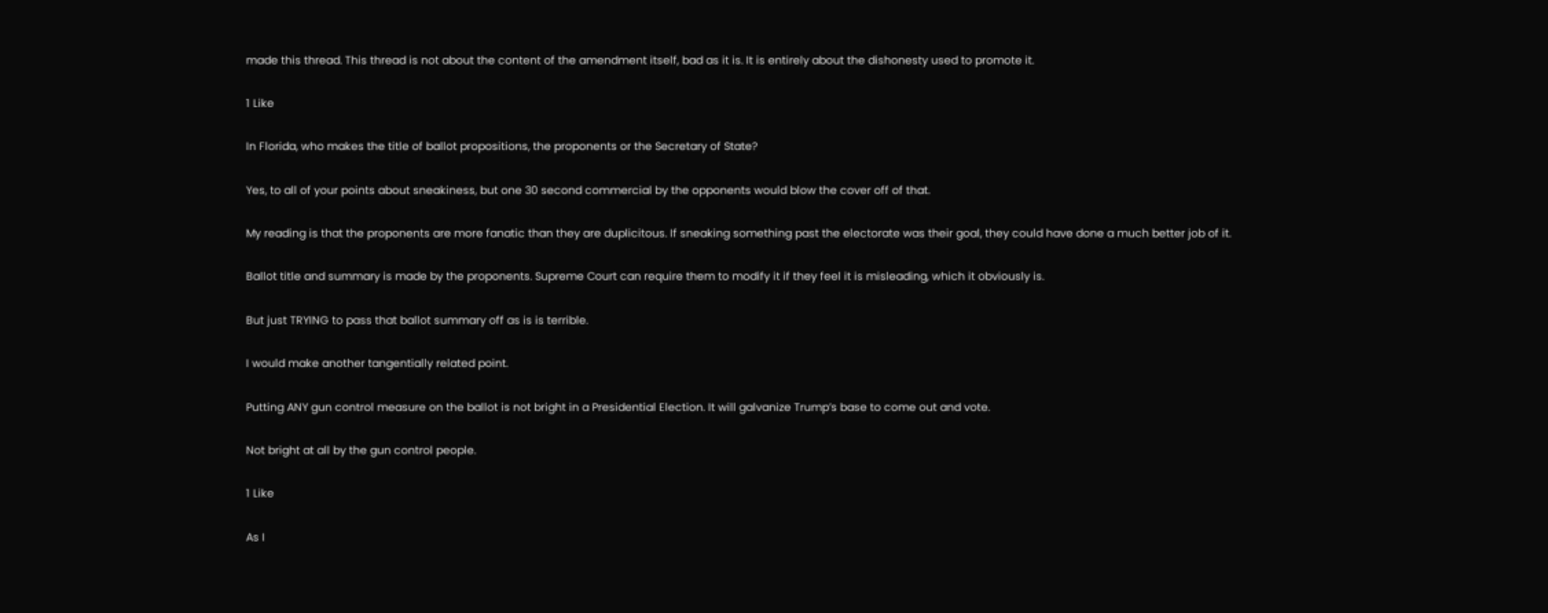made this thread. This thread is not about the content of the amendment itself, bad as it is. It is entirely about the dishonesty used to promote it.

1 Like

In Florida, who makes the title of ballot propositions, the proponents or the Secretary of State?

Yes, to all of your points about sneakiness, but one 30 second commercial by the opponents would blow the cover off of that.

My reading is that the proponents are more fanatic than they are duplicitous. If sneaking something past the electorate was their goal, they could have done a much better job of it.

Ballot title and summary is made by the proponents. Supreme Court can require them to modify it if they feel it is misleading, which it obviously is.

But just TRYING to pass that ballot summary off as is is terrible.

I would make another tangentially related point.

Putting ANY gun control measure on the ballot is not bright in a Presidential Election. It will galvanize Trump’s base to come out and vote.

Not bright at all by the gun control people.

1 Like

As I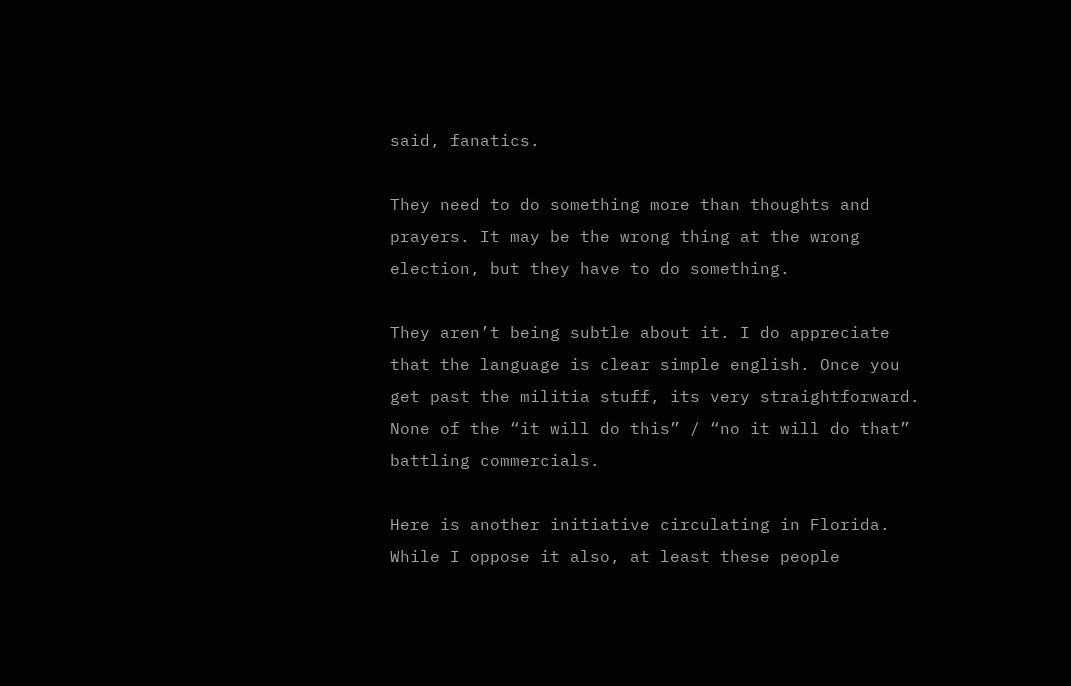said, fanatics.

They need to do something more than thoughts and prayers. It may be the wrong thing at the wrong election, but they have to do something.

They aren’t being subtle about it. I do appreciate that the language is clear simple english. Once you get past the militia stuff, its very straightforward. None of the “it will do this” / “no it will do that” battling commercials.

Here is another initiative circulating in Florida. While I oppose it also, at least these people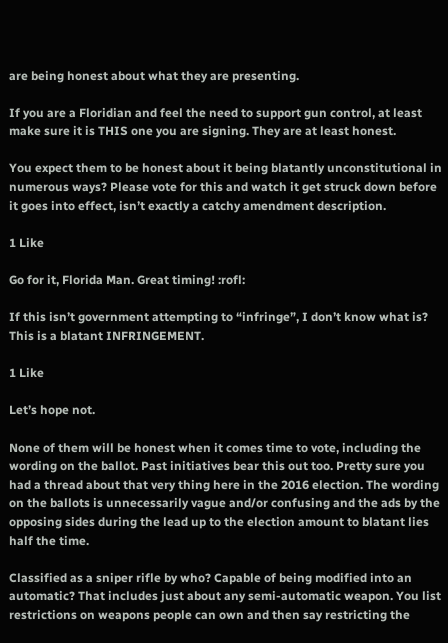are being honest about what they are presenting.

If you are a Floridian and feel the need to support gun control, at least make sure it is THIS one you are signing. They are at least honest.

You expect them to be honest about it being blatantly unconstitutional in numerous ways? Please vote for this and watch it get struck down before it goes into effect, isn’t exactly a catchy amendment description.

1 Like

Go for it, Florida Man. Great timing! :rofl:

If this isn’t government attempting to “infringe”, I don’t know what is? This is a blatant INFRINGEMENT.

1 Like

Let’s hope not.

None of them will be honest when it comes time to vote, including the wording on the ballot. Past initiatives bear this out too. Pretty sure you had a thread about that very thing here in the 2016 election. The wording on the ballots is unnecessarily vague and/or confusing and the ads by the opposing sides during the lead up to the election amount to blatant lies half the time.

Classified as a sniper rifle by who? Capable of being modified into an automatic? That includes just about any semi-automatic weapon. You list restrictions on weapons people can own and then say restricting the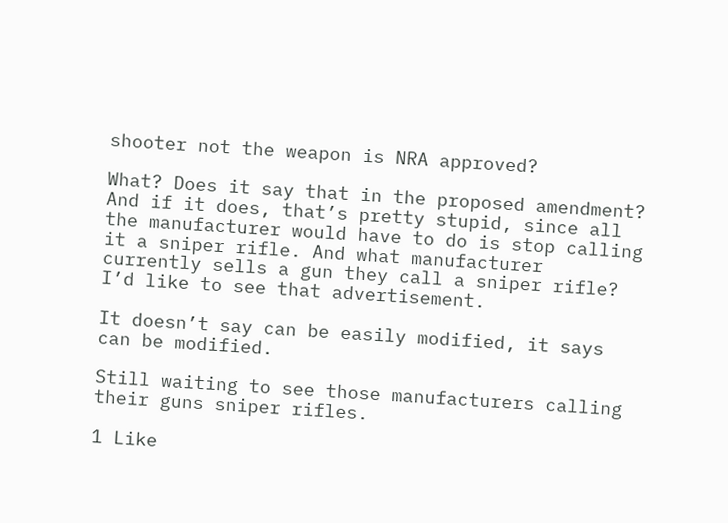shooter not the weapon is NRA approved?

What? Does it say that in the proposed amendment? And if it does, that’s pretty stupid, since all the manufacturer would have to do is stop calling it a sniper rifle. And what manufacturer currently sells a gun they call a sniper rifle? I’d like to see that advertisement.

It doesn’t say can be easily modified, it says can be modified.

Still waiting to see those manufacturers calling their guns sniper rifles.

1 Like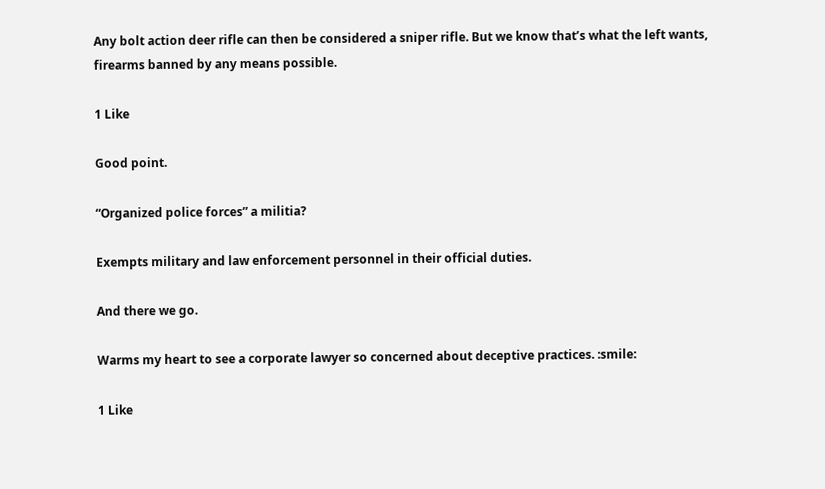Any bolt action deer rifle can then be considered a sniper rifle. But we know that’s what the left wants, firearms banned by any means possible.

1 Like

Good point.

“Organized police forces” a militia?

Exempts military and law enforcement personnel in their official duties.

And there we go.

Warms my heart to see a corporate lawyer so concerned about deceptive practices. :smile:

1 Like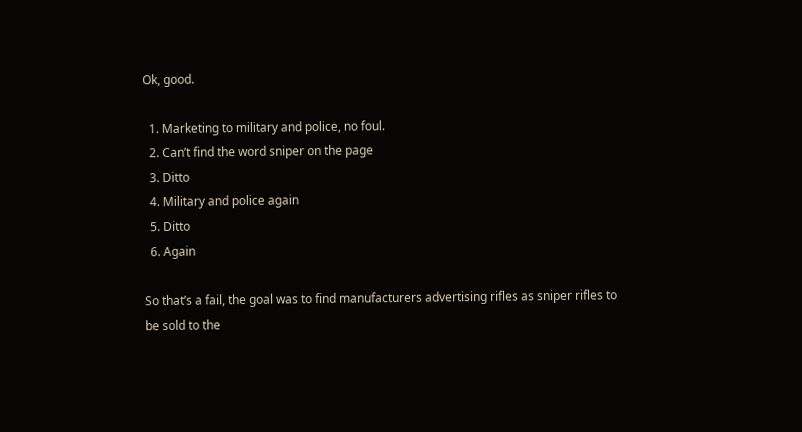Ok, good.

  1. Marketing to military and police, no foul.
  2. Can’t find the word sniper on the page
  3. Ditto
  4. Military and police again
  5. Ditto
  6. Again

So that’s a fail, the goal was to find manufacturers advertising rifles as sniper rifles to be sold to the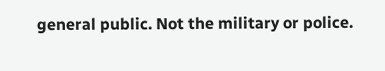general public. Not the military or police.